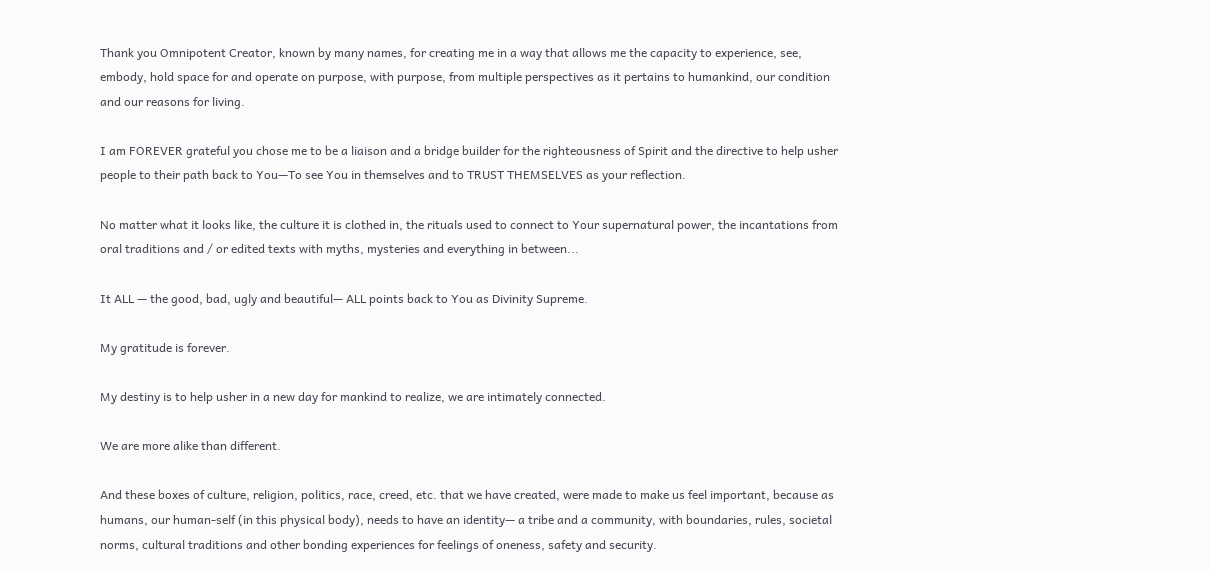Thank you Omnipotent Creator, known by many names, for creating me in a way that allows me the capacity to experience, see, embody, hold space for and operate on purpose, with purpose, from multiple perspectives as it pertains to humankind, our condition and our reasons for living.

I am FOREVER grateful you chose me to be a liaison and a bridge builder for the righteousness of Spirit and the directive to help usher people to their path back to You—To see You in themselves and to TRUST THEMSELVES as your reflection.

No matter what it looks like, the culture it is clothed in, the rituals used to connect to Your supernatural power, the incantations from oral traditions and / or edited texts with myths, mysteries and everything in between...

It ALL — the good, bad, ugly and beautiful— ALL points back to You as Divinity Supreme.

My gratitude is forever.

My destiny is to help usher in a new day for mankind to realize, we are intimately connected.

We are more alike than different.

And these boxes of culture, religion, politics, race, creed, etc. that we have created, were made to make us feel important, because as humans, our human-self (in this physical body), needs to have an identity— a tribe and a community, with boundaries, rules, societal norms, cultural traditions and other bonding experiences for feelings of oneness, safety and security.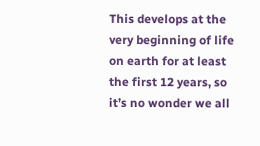This develops at the very beginning of life on earth for at least the first 12 years, so it’s no wonder we all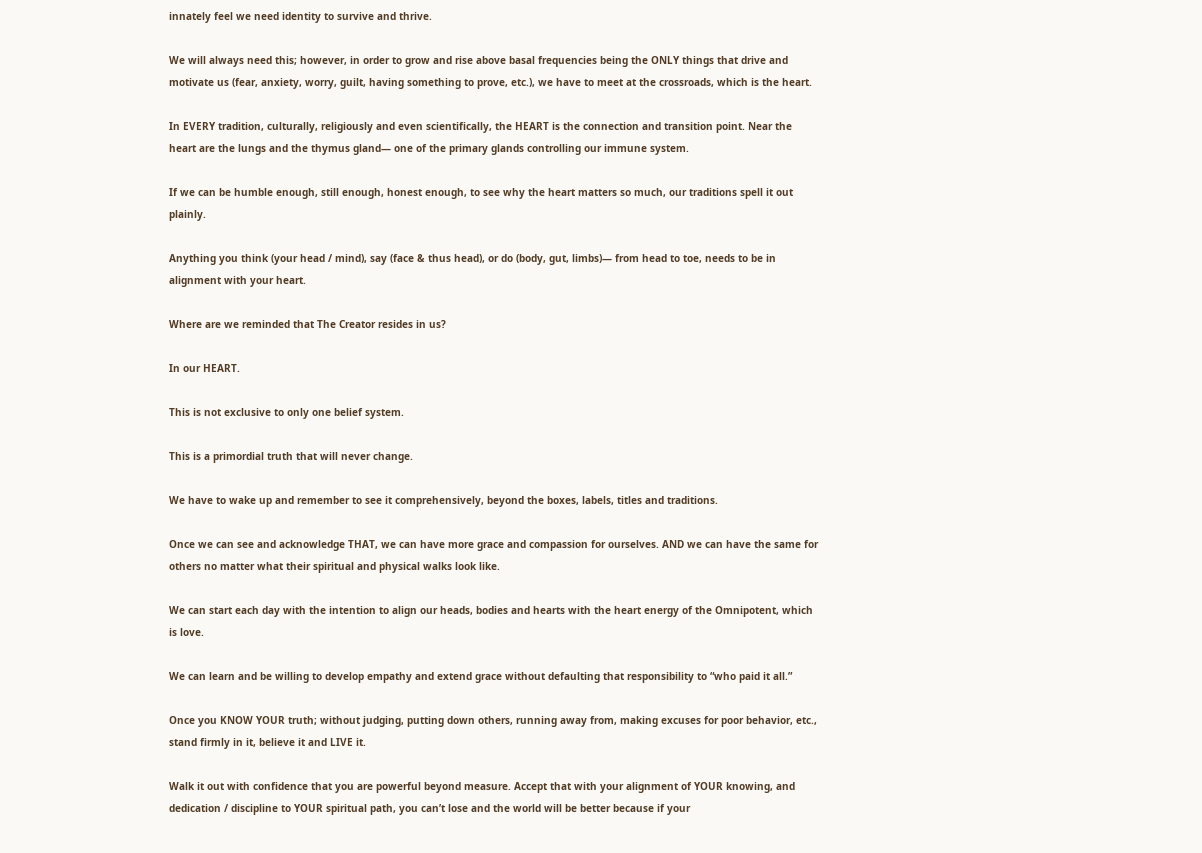innately feel we need identity to survive and thrive.

We will always need this; however, in order to grow and rise above basal frequencies being the ONLY things that drive and motivate us (fear, anxiety, worry, guilt, having something to prove, etc.), we have to meet at the crossroads, which is the heart.

In EVERY tradition, culturally, religiously and even scientifically, the HEART is the connection and transition point. Near the heart are the lungs and the thymus gland— one of the primary glands controlling our immune system.

If we can be humble enough, still enough, honest enough, to see why the heart matters so much, our traditions spell it out plainly.

Anything you think (your head / mind), say (face & thus head), or do (body, gut, limbs)— from head to toe, needs to be in alignment with your heart.

Where are we reminded that The Creator resides in us?

In our HEART.

This is not exclusive to only one belief system.

This is a primordial truth that will never change.

We have to wake up and remember to see it comprehensively, beyond the boxes, labels, titles and traditions.

Once we can see and acknowledge THAT, we can have more grace and compassion for ourselves. AND we can have the same for others no matter what their spiritual and physical walks look like.

We can start each day with the intention to align our heads, bodies and hearts with the heart energy of the Omnipotent, which is love.

We can learn and be willing to develop empathy and extend grace without defaulting that responsibility to “who paid it all.”

Once you KNOW YOUR truth; without judging, putting down others, running away from, making excuses for poor behavior, etc., stand firmly in it, believe it and LIVE it.

Walk it out with confidence that you are powerful beyond measure. Accept that with your alignment of YOUR knowing, and dedication / discipline to YOUR spiritual path, you can’t lose and the world will be better because if your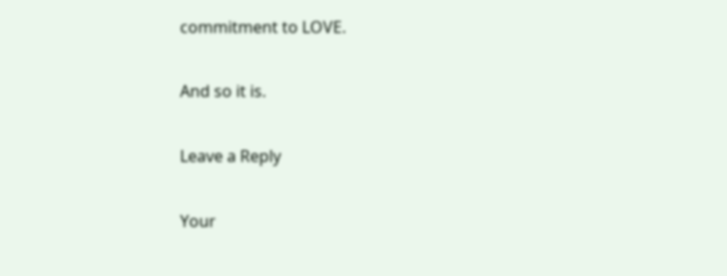commitment to LOVE.

And so it is.

Leave a Reply

Your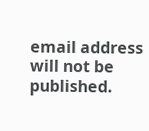email address will not be published.